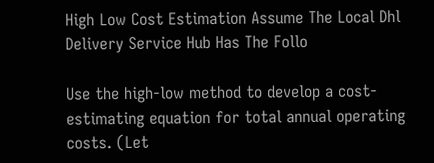High Low Cost Estimation Assume The Local Dhl Delivery Service Hub Has The Follo

Use the high-low method to develop a cost-estimating equation for total annual operating costs. (Let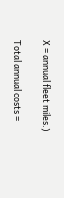X = annual fleet miles.)

Total annual costs =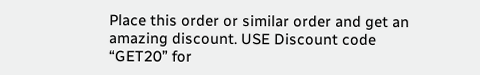Place this order or similar order and get an amazing discount. USE Discount code “GET20” for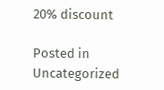20% discount

Posted in Uncategorized